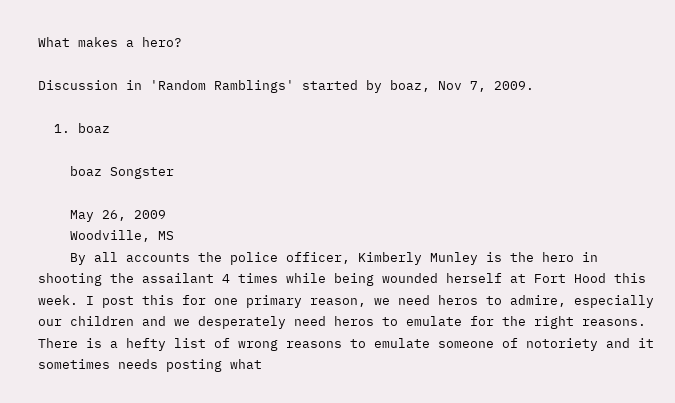What makes a hero?

Discussion in 'Random Ramblings' started by boaz, Nov 7, 2009.

  1. boaz

    boaz Songster

    May 26, 2009
    Woodville, MS
    By all accounts the police officer, Kimberly Munley is the hero in shooting the assailant 4 times while being wounded herself at Fort Hood this week. I post this for one primary reason, we need heros to admire, especially our children and we desperately need heros to emulate for the right reasons. There is a hefty list of wrong reasons to emulate someone of notoriety and it sometimes needs posting what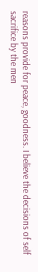reasons provide for peace, goodness. I believe the decisions of self sacrifice by the men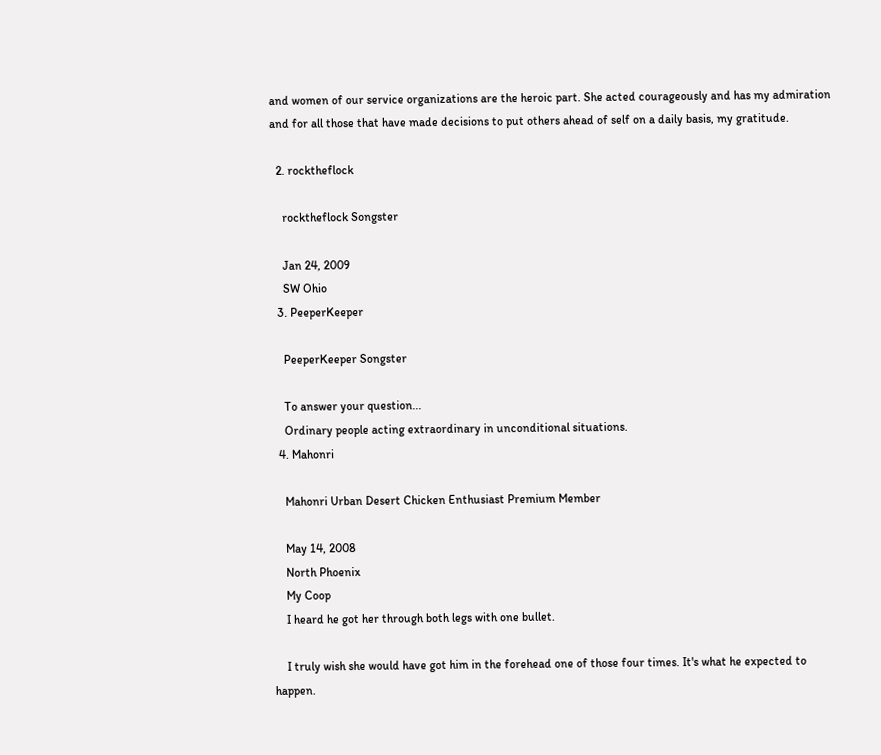and women of our service organizations are the heroic part. She acted courageously and has my admiration and for all those that have made decisions to put others ahead of self on a daily basis, my gratitude.

  2. rocktheflock

    rocktheflock Songster

    Jan 24, 2009
    SW Ohio
  3. PeeperKeeper

    PeeperKeeper Songster

    To answer your question...
    Ordinary people acting extraordinary in unconditional situations.
  4. Mahonri

    Mahonri Urban Desert Chicken Enthusiast Premium Member

    May 14, 2008
    North Phoenix
    My Coop
    I heard he got her through both legs with one bullet.

    I truly wish she would have got him in the forehead one of those four times. It's what he expected to happen.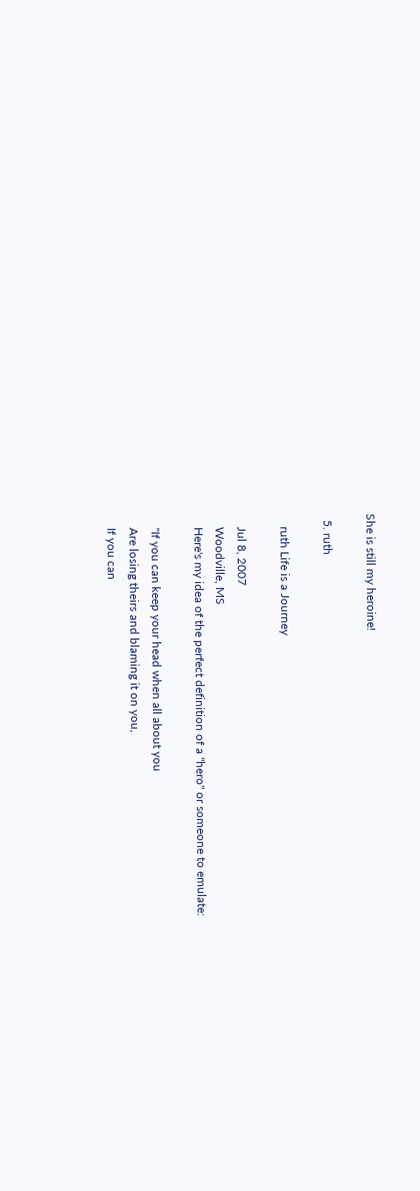She is still my heroine!

  5. ruth

    ruth Life is a Journey

    Jul 8, 2007
    Woodville, MS
    Here's my idea of the perfect definition of a "hero" or someone to emulate:

    "If you can keep your head when all about you
    Are losing theirs and blaming it on you,
    If you can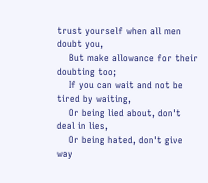trust yourself when all men doubt you,
    But make allowance for their doubting too;
    If you can wait and not be tired by waiting,
    Or being lied about, don't deal in lies,
    Or being hated, don't give way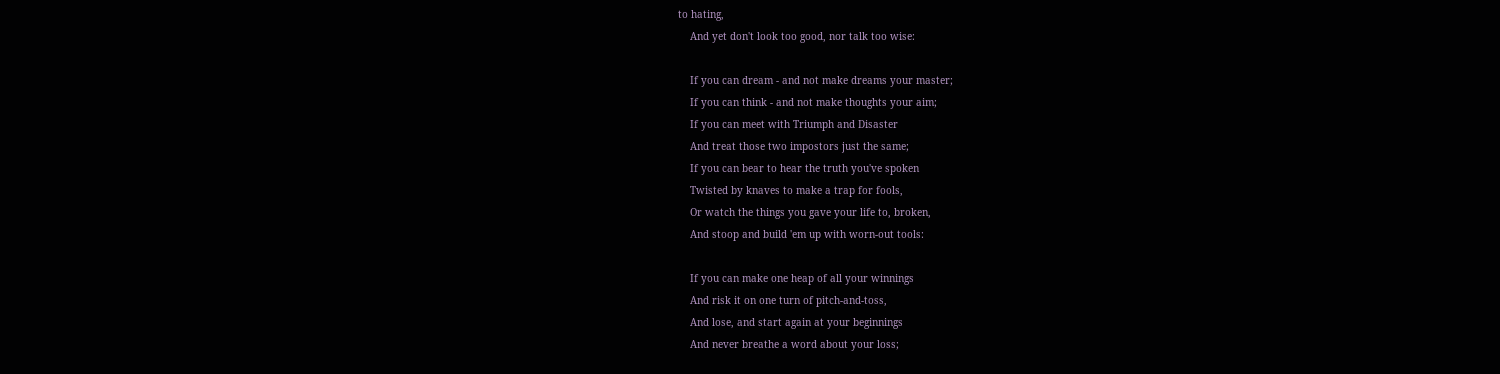to hating,
    And yet don't look too good, nor talk too wise:

    If you can dream - and not make dreams your master;
    If you can think - and not make thoughts your aim;
    If you can meet with Triumph and Disaster
    And treat those two impostors just the same;
    If you can bear to hear the truth you've spoken
    Twisted by knaves to make a trap for fools,
    Or watch the things you gave your life to, broken,
    And stoop and build 'em up with worn-out tools:

    If you can make one heap of all your winnings
    And risk it on one turn of pitch-and-toss,
    And lose, and start again at your beginnings
    And never breathe a word about your loss;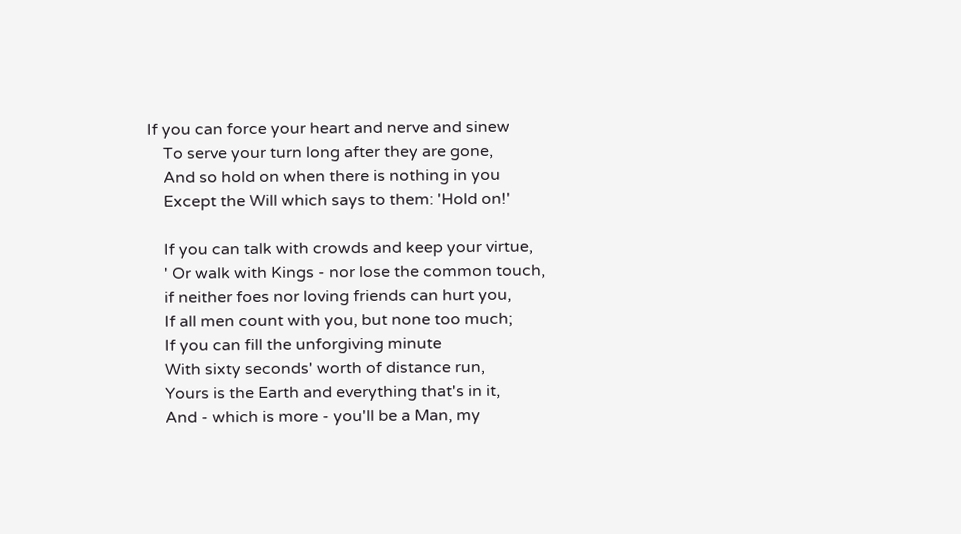If you can force your heart and nerve and sinew
    To serve your turn long after they are gone,
    And so hold on when there is nothing in you
    Except the Will which says to them: 'Hold on!'

    If you can talk with crowds and keep your virtue,
    ' Or walk with Kings - nor lose the common touch,
    if neither foes nor loving friends can hurt you,
    If all men count with you, but none too much;
    If you can fill the unforgiving minute
    With sixty seconds' worth of distance run,
    Yours is the Earth and everything that's in it,
    And - which is more - you'll be a Man, my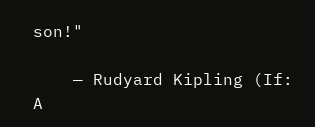son!"

    — Rudyard Kipling (If: A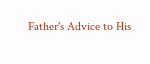Father's Advice to His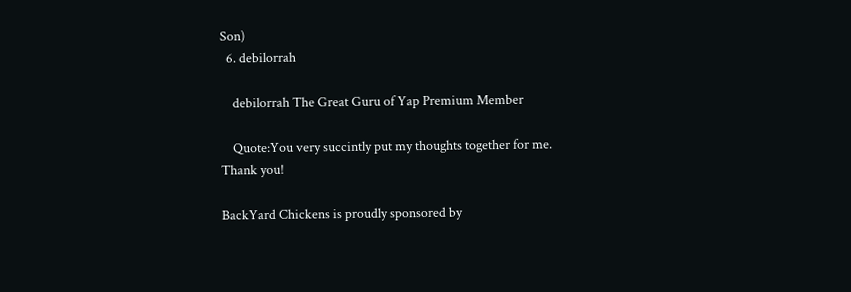Son)
  6. debilorrah

    debilorrah The Great Guru of Yap Premium Member

    Quote:You very succintly put my thoughts together for me. Thank you!

BackYard Chickens is proudly sponsored by